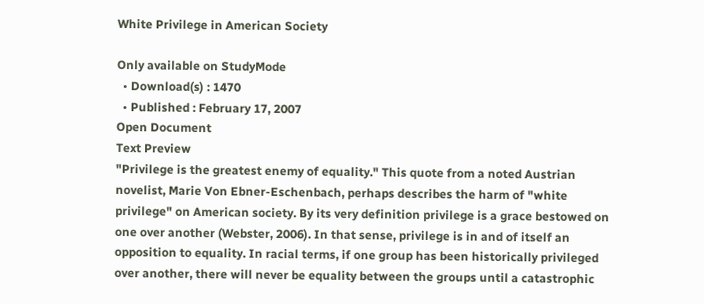White Privilege in American Society

Only available on StudyMode
  • Download(s) : 1470
  • Published : February 17, 2007
Open Document
Text Preview
"Privilege is the greatest enemy of equality." This quote from a noted Austrian novelist, Marie Von Ebner-Eschenbach, perhaps describes the harm of "white privilege" on American society. By its very definition privilege is a grace bestowed on one over another (Webster, 2006). In that sense, privilege is in and of itself an opposition to equality. In racial terms, if one group has been historically privileged over another, there will never be equality between the groups until a catastrophic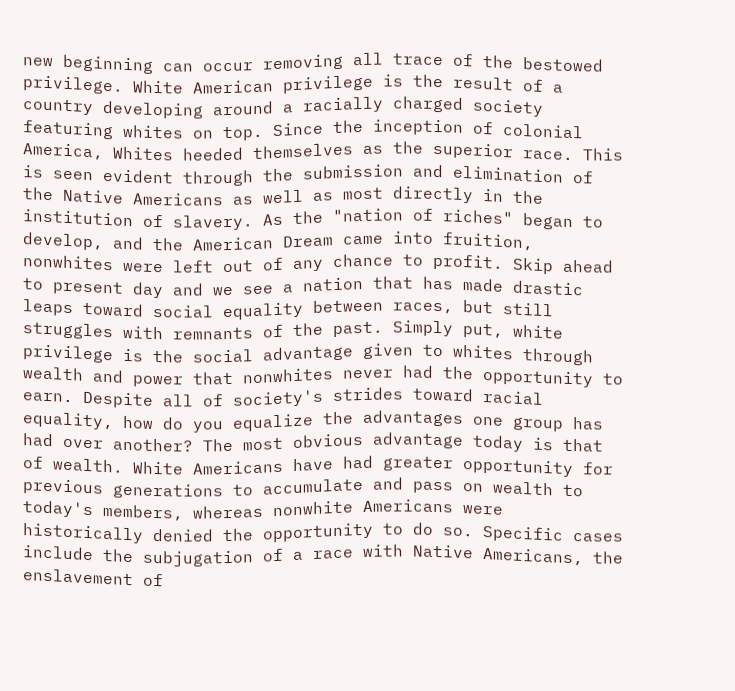new beginning can occur removing all trace of the bestowed privilege. White American privilege is the result of a country developing around a racially charged society featuring whites on top. Since the inception of colonial America, Whites heeded themselves as the superior race. This is seen evident through the submission and elimination of the Native Americans as well as most directly in the institution of slavery. As the "nation of riches" began to develop, and the American Dream came into fruition, nonwhites were left out of any chance to profit. Skip ahead to present day and we see a nation that has made drastic leaps toward social equality between races, but still struggles with remnants of the past. Simply put, white privilege is the social advantage given to whites through wealth and power that nonwhites never had the opportunity to earn. Despite all of society's strides toward racial equality, how do you equalize the advantages one group has had over another? The most obvious advantage today is that of wealth. White Americans have had greater opportunity for previous generations to accumulate and pass on wealth to today's members, whereas nonwhite Americans were historically denied the opportunity to do so. Specific cases include the subjugation of a race with Native Americans, the enslavement of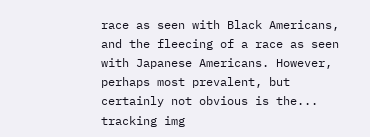race as seen with Black Americans, and the fleecing of a race as seen with Japanese Americans. However, perhaps most prevalent, but certainly not obvious is the...
tracking img